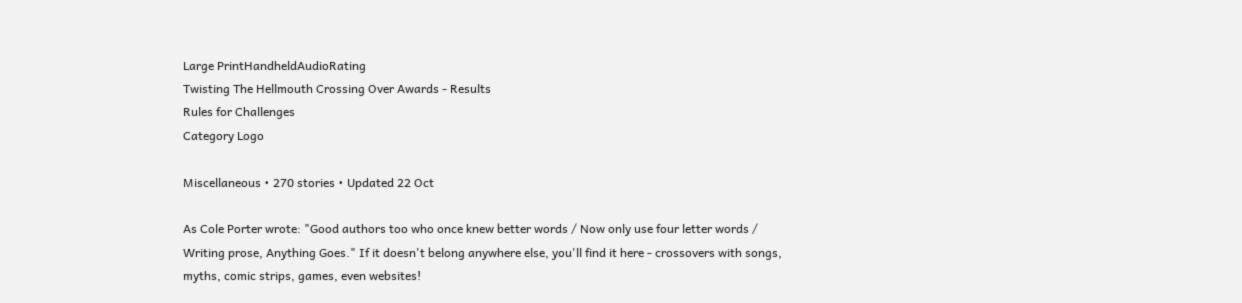Large PrintHandheldAudioRating
Twisting The Hellmouth Crossing Over Awards - Results
Rules for Challenges
Category Logo

Miscellaneous • 270 stories • Updated 22 Oct

As Cole Porter wrote: "Good authors too who once knew better words / Now only use four letter words / Writing prose, Anything Goes." If it doesn't belong anywhere else, you'll find it here - crossovers with songs, myths, comic strips, games, even websites!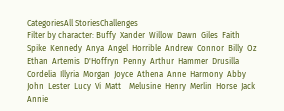CategoriesAll StoriesChallenges
Filter by character: Buffy  Xander  Willow  Dawn  Giles  Faith  Spike  Kennedy  Anya  Angel  Horrible  Andrew  Connor  Billy  Oz  Ethan  Artemis  D'Hoffryn  Penny  Arthur  Hammer  Drusilla  Cordelia  Illyria  Morgan  Joyce  Athena  Anne  Harmony  Abby  John  Lester  Lucy  Vi  Matt    Melusine  Henry  Merlin  Horse  Jack  Annie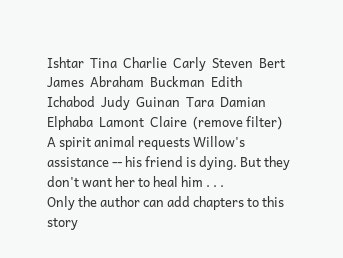Ishtar  Tina  Charlie  Carly  Steven  Bert  James  Abraham  Buckman  Edith  Ichabod  Judy  Guinan  Tara  Damian  Elphaba  Lamont  Claire  (remove filter)
A spirit animal requests Willow's assistance -- his friend is dying. But they don't want her to heal him . . .
Only the author can add chapters to this story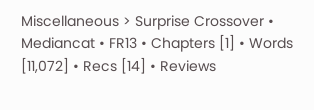Miscellaneous > Surprise Crossover • Mediancat • FR13 • Chapters [1] • Words [11,072] • Recs [14] • Reviews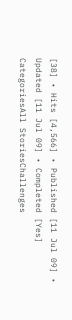[38] • Hits [4,566] • Published [11 Jul 09] • Updated [11 Jul 09] • Completed [Yes]
CategoriesAll StoriesChallenges